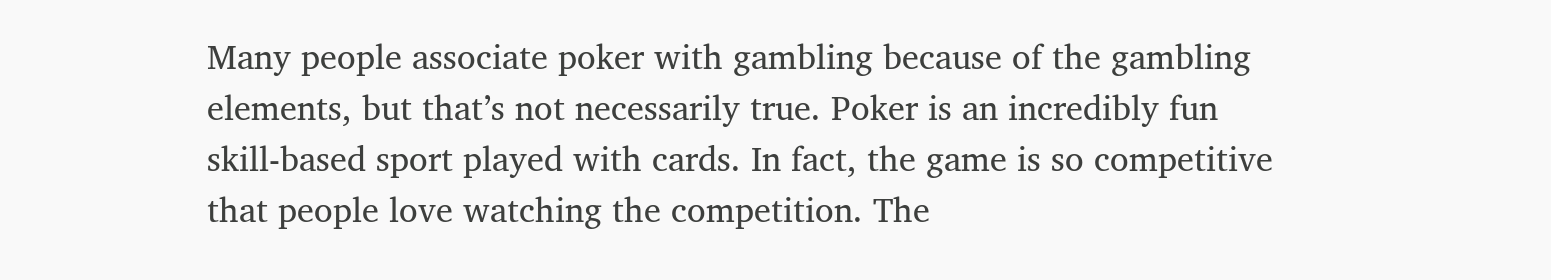Many people associate poker with gambling because of the gambling elements, but that’s not necessarily true. Poker is an incredibly fun skill-based sport played with cards. In fact, the game is so competitive that people love watching the competition. The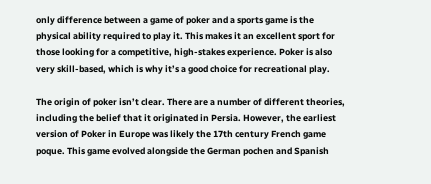only difference between a game of poker and a sports game is the physical ability required to play it. This makes it an excellent sport for those looking for a competitive, high-stakes experience. Poker is also very skill-based, which is why it’s a good choice for recreational play.

The origin of poker isn’t clear. There are a number of different theories, including the belief that it originated in Persia. However, the earliest version of Poker in Europe was likely the 17th century French game poque. This game evolved alongside the German pochen and Spanish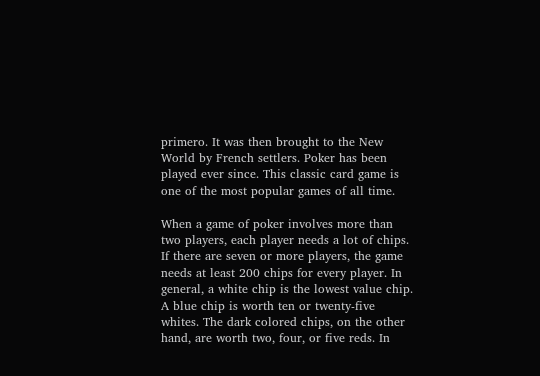primero. It was then brought to the New World by French settlers. Poker has been played ever since. This classic card game is one of the most popular games of all time.

When a game of poker involves more than two players, each player needs a lot of chips. If there are seven or more players, the game needs at least 200 chips for every player. In general, a white chip is the lowest value chip. A blue chip is worth ten or twenty-five whites. The dark colored chips, on the other hand, are worth two, four, or five reds. In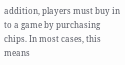addition, players must buy in to a game by purchasing chips. In most cases, this means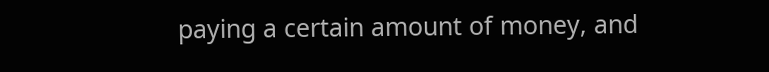paying a certain amount of money, and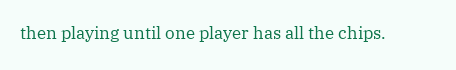then playing until one player has all the chips.